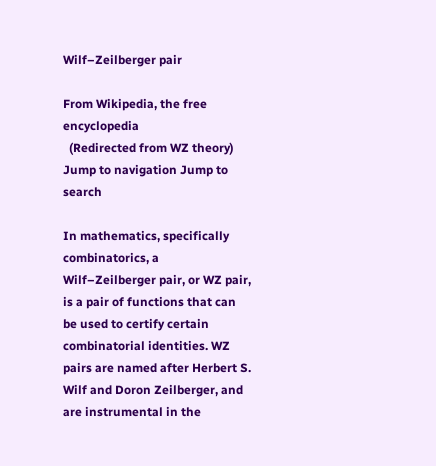Wilf–Zeilberger pair

From Wikipedia, the free encyclopedia
  (Redirected from WZ theory)
Jump to navigation Jump to search

In mathematics, specifically combinatorics, a Wilf–Zeilberger pair, or WZ pair, is a pair of functions that can be used to certify certain combinatorial identities. WZ pairs are named after Herbert S. Wilf and Doron Zeilberger, and are instrumental in the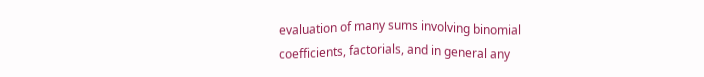evaluation of many sums involving binomial coefficients, factorials, and in general any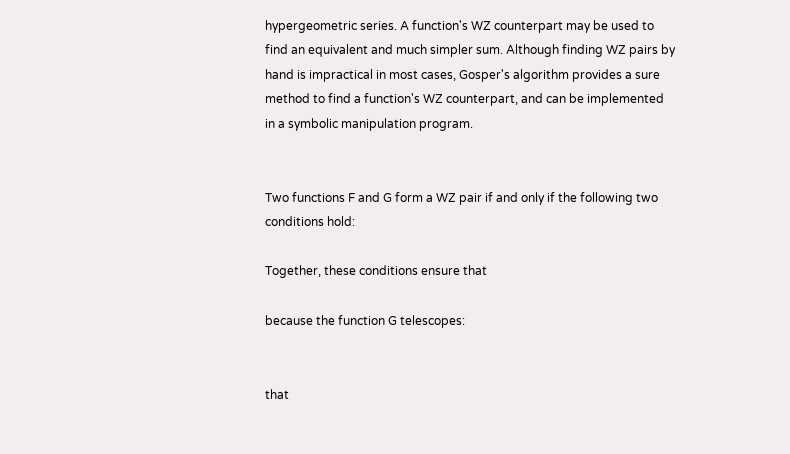hypergeometric series. A function's WZ counterpart may be used to find an equivalent and much simpler sum. Although finding WZ pairs by hand is impractical in most cases, Gosper's algorithm provides a sure method to find a function's WZ counterpart, and can be implemented in a symbolic manipulation program.


Two functions F and G form a WZ pair if and only if the following two conditions hold:

Together, these conditions ensure that

because the function G telescopes:


that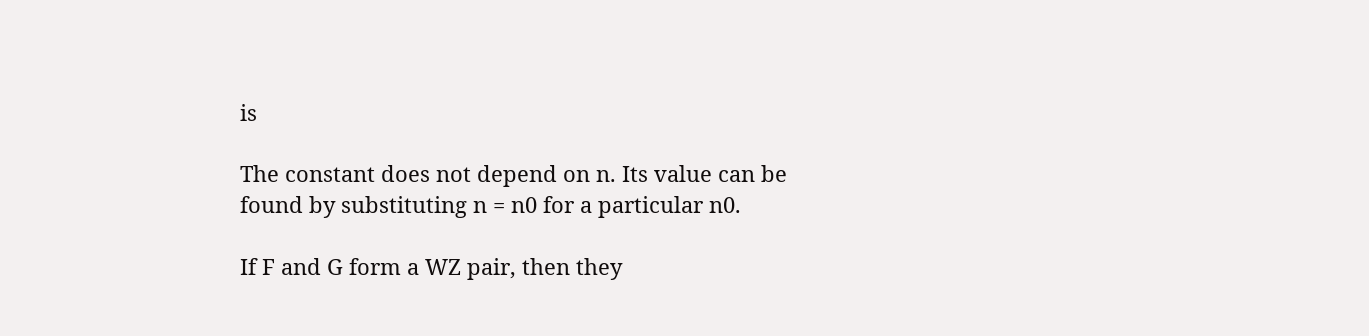is

The constant does not depend on n. Its value can be found by substituting n = n0 for a particular n0.

If F and G form a WZ pair, then they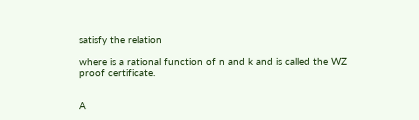satisfy the relation

where is a rational function of n and k and is called the WZ proof certificate.


A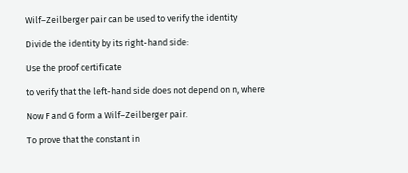Wilf–Zeilberger pair can be used to verify the identity

Divide the identity by its right-hand side:

Use the proof certificate

to verify that the left-hand side does not depend on n, where

Now F and G form a Wilf–Zeilberger pair.

To prove that the constant in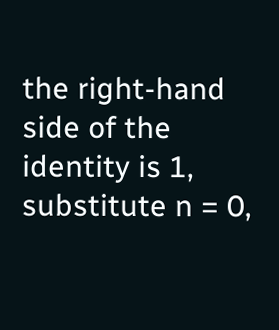the right-hand side of the identity is 1, substitute n = 0,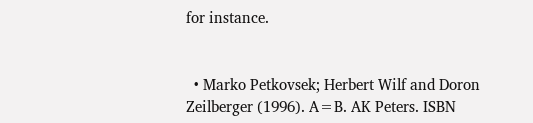for instance.


  • Marko Petkovsek; Herbert Wilf and Doron Zeilberger (1996). A=B. AK Peters. ISBN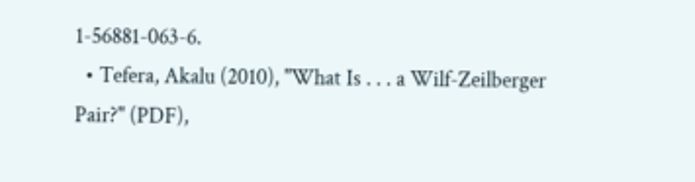1-56881-063-6.
  • Tefera, Akalu (2010), "What Is . . . a Wilf-Zeilberger Pair?" (PDF),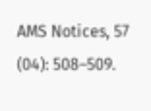AMS Notices, 57 (04): 508–509.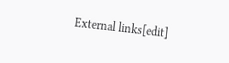External links[edit]